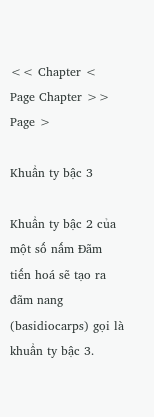<< Chapter < Page Chapter >> Page >

Khuẩn ty bậc 3

Khuẩn ty bậc 2 của một số nấm Đãm tiến hoá sẽ tạo ra đãm nang (basidiocarps) gọi là khuẩn ty bậc 3.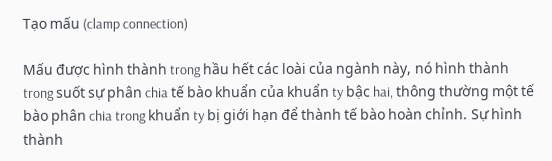Tạo mấu (clamp connection)

Mấu được hình thành trong hầu hết các loài của ngành này, nó hình thành trong suốt sự phân chia tế bào khuẩn của khuẩn ty bậc hai, thông thường một tế bào phân chia trong khuẩn ty bị giới hạn để thành tế bào hoàn chỉnh. Sự hình thành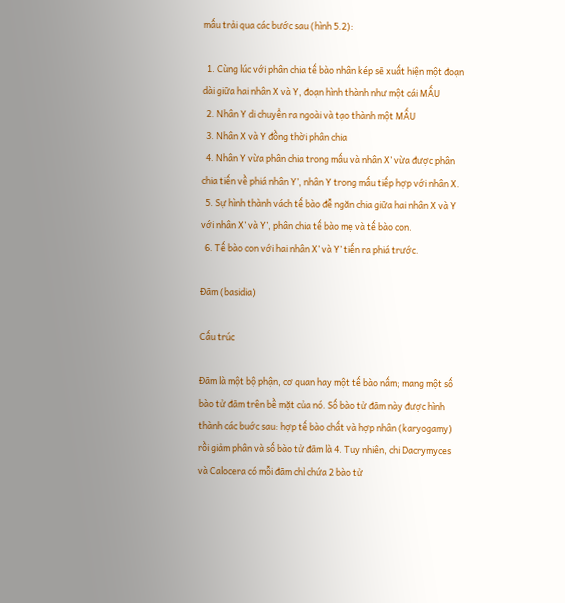mấu trải qua các bước sau (hình 5.2):

  1. Cùng lúc với phân chia tế bào nhân kép sẽ xuất hiện một đoạn dài giữa hai nhân X và Y, đoạn hình thành như một cái MẤU
  2. Nhân Y di chuyển ra ngoài và tạo thành một MẤU
  3. Nhân X và Y đồng thời phân chia
  4. Nhân Y vừa phân chia trong mấu và nhân X’ vừa được phân chia tiến về phiá nhân Y’, nhân Y trong mấu tiếp hợp với nhân X.
  5. Sự hình thành vách tế bào đễ ngăn chia giữa hai nhân X và Y với nhân X’ và Y’, phân chia tế bào mẹ và tế bào con.
  6. Tế bào con với hai nhân X’ và Y’ tiến ra phiá trước.

Đãm (basidia)

Cấu trúc

Đãm là một bộ phận, cơ quan hay một tế bào nấm; mang một số bào tử đãm trên bề mặt của nó. Số bào tử đãm này được hình thành các buớc sau: hợp tế bào chất và hợp nhân (karyogamy) rồi giảm phân và số bào tử đãm là 4. Tuy nhiên, chi Dacrymyces và Calocera có mỗi đãm chỉ chứa 2 bào tử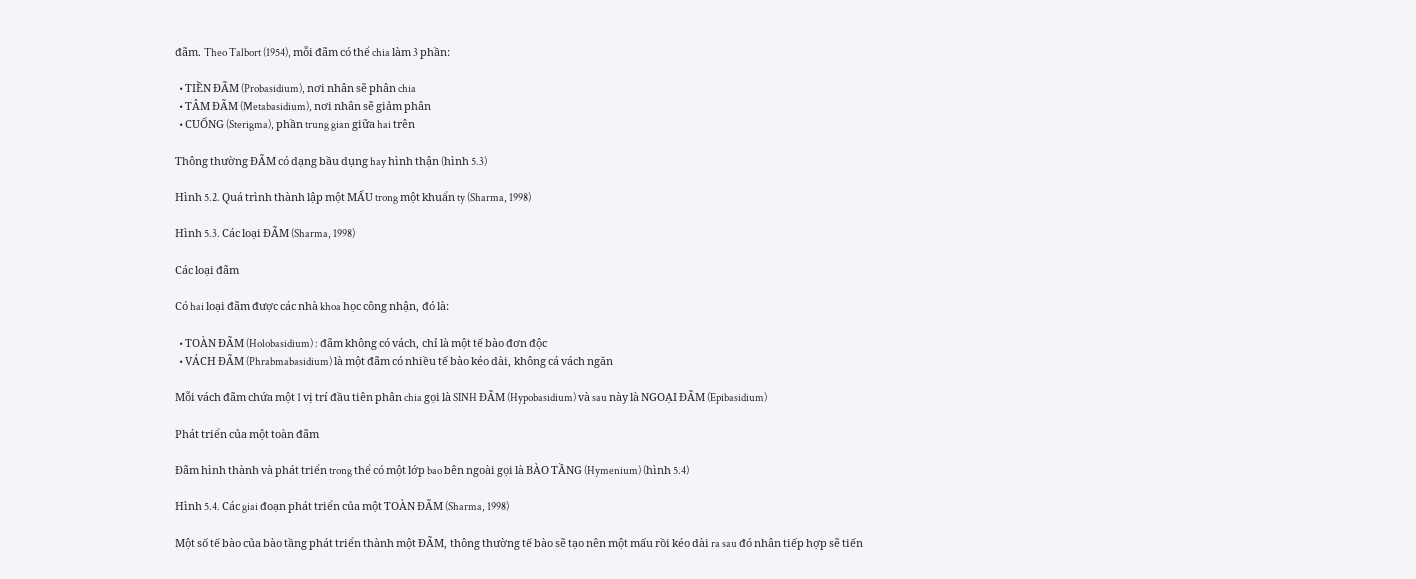đãm. Theo Talbort (1954), mỗi đãm có thể chia làm 3 phần:

  • TIỀN ĐÃM (Probasidium), nơi nhân sẽ phân chia
  • TÂM ĐÃM (Metabasidium), nơi nhân sẽ giảm phân
  • CUỐNG (Sterigma), phần trung gian giữa hai trên

Thông thường ĐÃM có dạng bầu dụng hay hình thận (hình 5.3)

Hình 5.2. Quá trình thành lập một MẤU trong một khuẩn ty (Sharma, 1998)

Hình 5.3. Các loại ĐÃM (Sharma, 1998)

Các loại đãm

Có hai loại đãm được các nhà khoa học công nhận, đó là:

  • TOÀN ĐÃM (Holobasidium) : đãm không có vách, chỉ là một tế bào đơn độc
  • VÁCH ĐÃM (Phrabmabasidium) là một đãm có nhiều tế bào kéo dài, không cá vách ngăn

Mỗi vách đãm chứa một 1 vị trí đầu tiên phân chia gọi là SINH ĐÃM (Hypobasidium) và sau này là NGOẠI ĐÃM (Epibasidium)

Phát triển của một toàn đãm

Đãm hình thành và phát triển trong thể có một lớp bao bên ngoài gọi là BÀO TẦNG (Hymenium) (hình 5.4)

Hình 5.4. Các giai đoạn phát triển của một TOÀN ĐÃM (Sharma, 1998)

Một số tế bào của bào tầng phát triển thành một ĐÃM, thông thường tế bào sẽ tạo nên một mấu rồi kéo dài ra sau đó nhân tiếp hợp sẽ tiến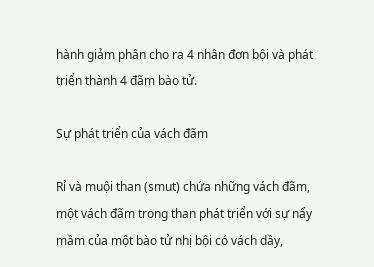hành giảm phân cho ra 4 nhân đơn bội và phát triển thành 4 đãm bào tử.

Sự phát triển của vách đãm

Rỉ và muội than (smut) chứa những vách đãm, một vách đãm trong than phát triển với sự nẩy mầm của một bào tử nhị bội có vách dầy,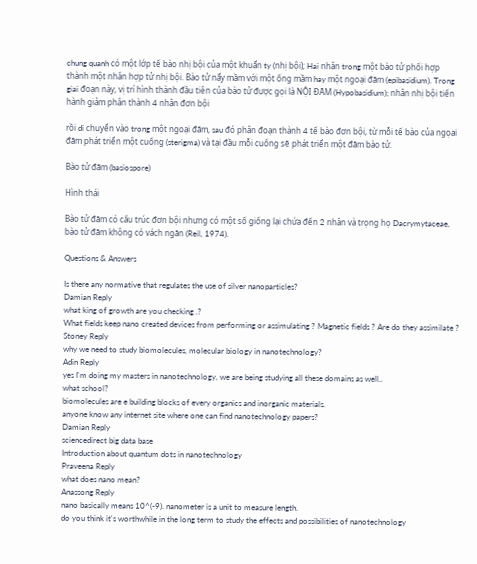chung quanh có một lớp tế bào nhị bội của một khuẩn ty (nhị bội); Hai nhân trong một bào tử phối hợp thành một nhân hợp tử nhị bội. Bào tử nẩy mầm với một ống mầm hay một ngoại đãm (epibasidium). Trong giai đoạn này, vị trí hình thành đầu tiên của bào tử được gọi là NỘI ĐÃM (Hypobasidium); nhân nhị bội tiến hành giảm phân thành 4 nhân đơn bội

rồi di chuyển vào trong một ngoại đãm, sau đó phân đoạn thành 4 tế bào đơn bội, từ mỗi tế bào của ngọai đãm phát triển một cuống (sterigma) và tại đầu mỗi cuống sẽ phát triển một đãm bào tử.

Bào tử đãm (basiospore)

Hình thái

Bào tử đãm có cấu trúc đơn bội nhưng có một số giống lại chứa đến 2 nhân và trọng họ Dacrymytaceae, bào tử đãm không có vách ngăn (Reil, 1974).

Questions & Answers

Is there any normative that regulates the use of silver nanoparticles?
Damian Reply
what king of growth are you checking .?
What fields keep nano created devices from performing or assimulating ? Magnetic fields ? Are do they assimilate ?
Stoney Reply
why we need to study biomolecules, molecular biology in nanotechnology?
Adin Reply
yes I'm doing my masters in nanotechnology, we are being studying all these domains as well..
what school?
biomolecules are e building blocks of every organics and inorganic materials.
anyone know any internet site where one can find nanotechnology papers?
Damian Reply
sciencedirect big data base
Introduction about quantum dots in nanotechnology
Praveena Reply
what does nano mean?
Anassong Reply
nano basically means 10^(-9). nanometer is a unit to measure length.
do you think it's worthwhile in the long term to study the effects and possibilities of nanotechnology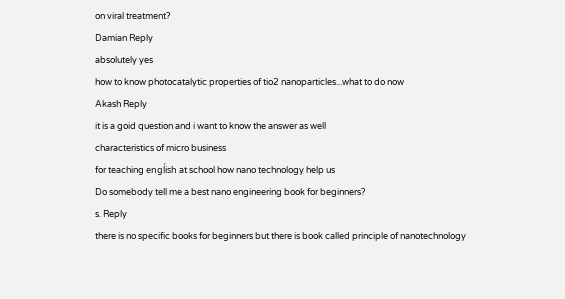on viral treatment?
Damian Reply
absolutely yes
how to know photocatalytic properties of tio2 nanoparticles...what to do now
Akash Reply
it is a goid question and i want to know the answer as well
characteristics of micro business
for teaching engĺish at school how nano technology help us
Do somebody tell me a best nano engineering book for beginners?
s. Reply
there is no specific books for beginners but there is book called principle of nanotechnology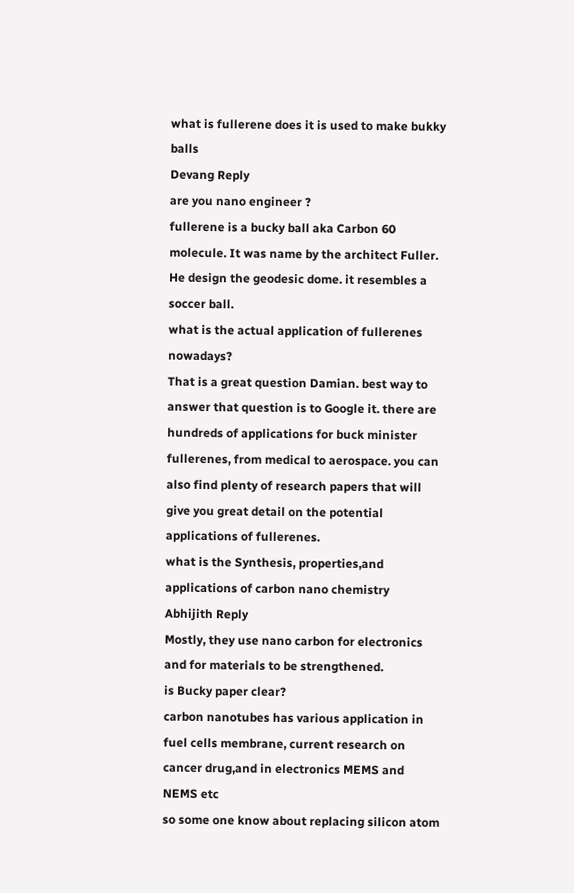what is fullerene does it is used to make bukky balls
Devang Reply
are you nano engineer ?
fullerene is a bucky ball aka Carbon 60 molecule. It was name by the architect Fuller. He design the geodesic dome. it resembles a soccer ball.
what is the actual application of fullerenes nowadays?
That is a great question Damian. best way to answer that question is to Google it. there are hundreds of applications for buck minister fullerenes, from medical to aerospace. you can also find plenty of research papers that will give you great detail on the potential applications of fullerenes.
what is the Synthesis, properties,and applications of carbon nano chemistry
Abhijith Reply
Mostly, they use nano carbon for electronics and for materials to be strengthened.
is Bucky paper clear?
carbon nanotubes has various application in fuel cells membrane, current research on cancer drug,and in electronics MEMS and NEMS etc
so some one know about replacing silicon atom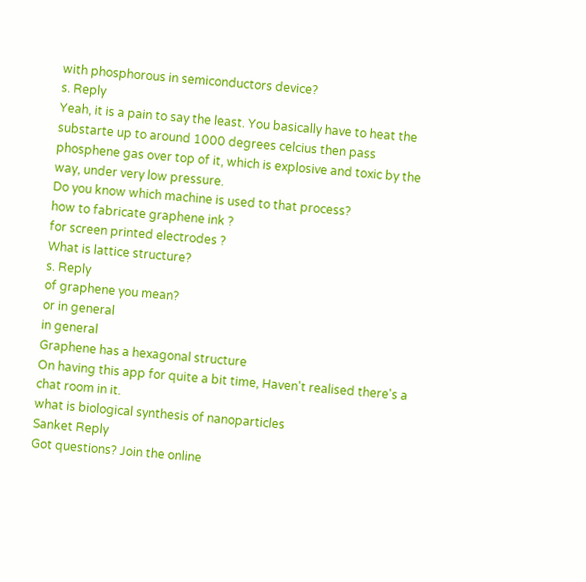with phosphorous in semiconductors device?
s. Reply
Yeah, it is a pain to say the least. You basically have to heat the substarte up to around 1000 degrees celcius then pass phosphene gas over top of it, which is explosive and toxic by the way, under very low pressure.
Do you know which machine is used to that process?
how to fabricate graphene ink ?
for screen printed electrodes ?
What is lattice structure?
s. Reply
of graphene you mean?
or in general
in general
Graphene has a hexagonal structure
On having this app for quite a bit time, Haven't realised there's a chat room in it.
what is biological synthesis of nanoparticles
Sanket Reply
Got questions? Join the online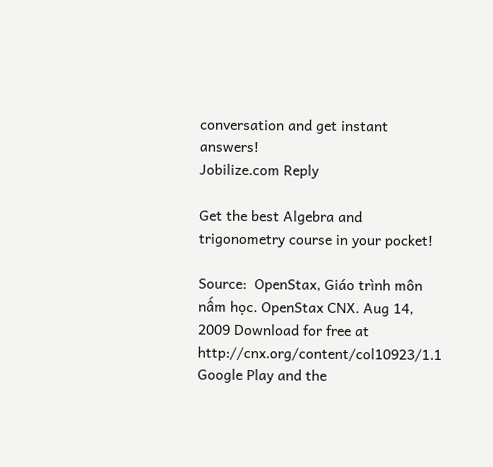conversation and get instant answers!
Jobilize.com Reply

Get the best Algebra and trigonometry course in your pocket!

Source:  OpenStax, Giáo trình môn nấm học. OpenStax CNX. Aug 14, 2009 Download for free at http://cnx.org/content/col10923/1.1
Google Play and the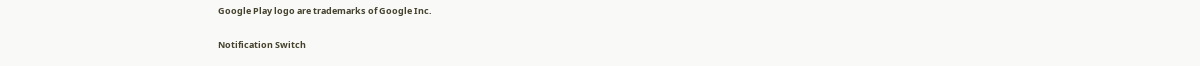Google Play logo are trademarks of Google Inc.

Notification Switch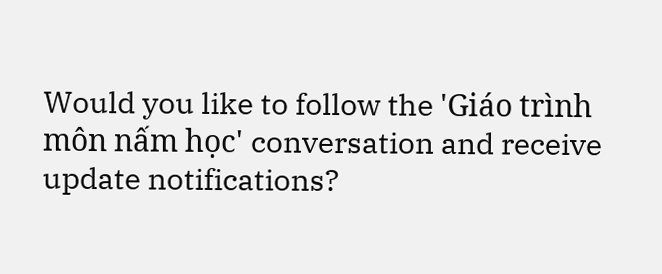Would you like to follow the 'Giáo trình môn nấm học' conversation and receive update notifications?